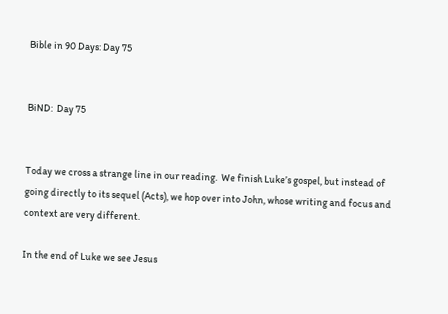Bible in 90 Days: Day 75


BiND:  Day 75


Today we cross a strange line in our reading.  We finish Luke’s gospel, but instead of going directly to its sequel (Acts), we hop over into John, whose writing and focus and context are very different.

In the end of Luke we see Jesus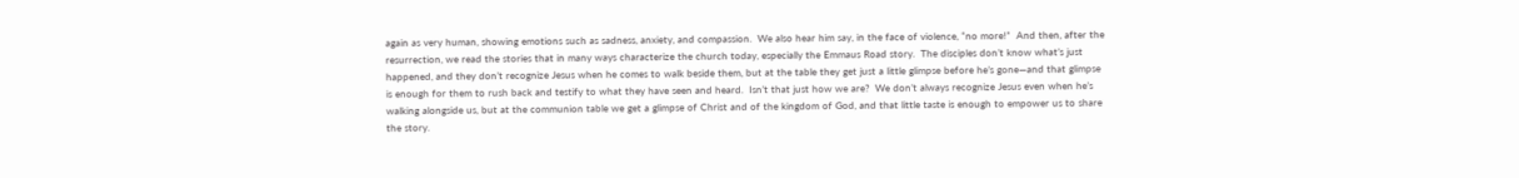again as very human, showing emotions such as sadness, anxiety, and compassion.  We also hear him say, in the face of violence, “no more!”  And then, after the resurrection, we read the stories that in many ways characterize the church today, especially the Emmaus Road story.  The disciples don’t know what’s just happened, and they don’t recognize Jesus when he comes to walk beside them, but at the table they get just a little glimpse before he’s gone—and that glimpse is enough for them to rush back and testify to what they have seen and heard.  Isn’t that just how we are?  We don’t always recognize Jesus even when he’s walking alongside us, but at the communion table we get a glimpse of Christ and of the kingdom of God, and that little taste is enough to empower us to share the story.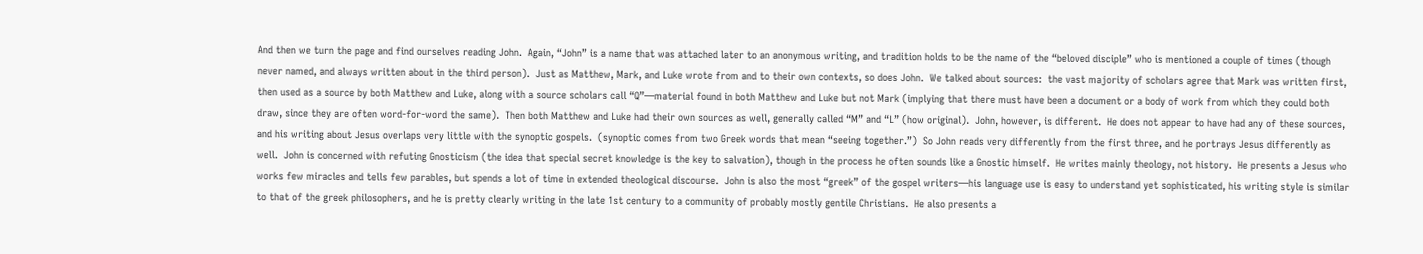And then we turn the page and find ourselves reading John.  Again, “John” is a name that was attached later to an anonymous writing, and tradition holds to be the name of the “beloved disciple” who is mentioned a couple of times (though never named, and always written about in the third person).  Just as Matthew, Mark, and Luke wrote from and to their own contexts, so does John.  We talked about sources:  the vast majority of scholars agree that Mark was written first, then used as a source by both Matthew and Luke, along with a source scholars call “Q”—material found in both Matthew and Luke but not Mark (implying that there must have been a document or a body of work from which they could both draw, since they are often word-for-word the same).  Then both Matthew and Luke had their own sources as well, generally called “M” and “L” (how original).  John, however, is different.  He does not appear to have had any of these sources, and his writing about Jesus overlaps very little with the synoptic gospels.  (synoptic comes from two Greek words that mean “seeing together.”)  So John reads very differently from the first three, and he portrays Jesus differently as well.  John is concerned with refuting Gnosticism (the idea that special secret knowledge is the key to salvation), though in the process he often sounds like a Gnostic himself.  He writes mainly theology, not history.  He presents a Jesus who works few miracles and tells few parables, but spends a lot of time in extended theological discourse.  John is also the most “greek” of the gospel writers—his language use is easy to understand yet sophisticated, his writing style is similar to that of the greek philosophers, and he is pretty clearly writing in the late 1st century to a community of probably mostly gentile Christians.  He also presents a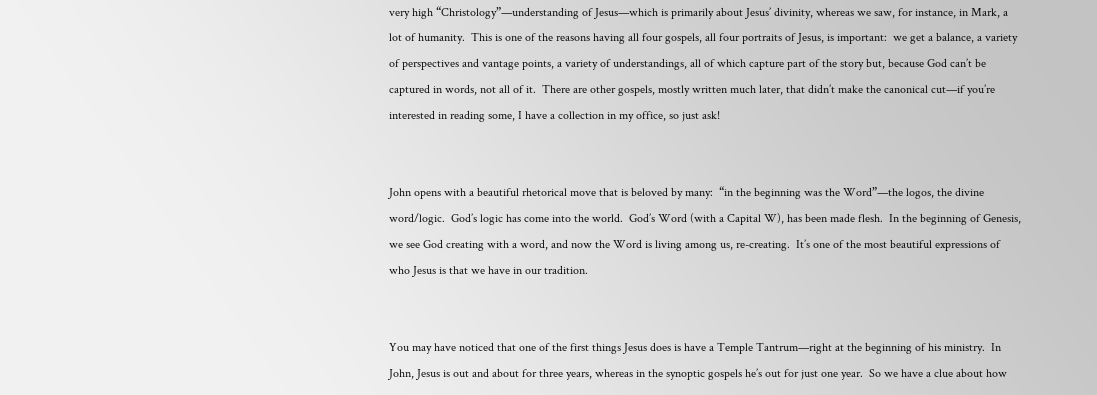very high “Christology”—understanding of Jesus—which is primarily about Jesus’ divinity, whereas we saw, for instance, in Mark, a lot of humanity.  This is one of the reasons having all four gospels, all four portraits of Jesus, is important:  we get a balance, a variety of perspectives and vantage points, a variety of understandings, all of which capture part of the story but, because God can’t be captured in words, not all of it.  There are other gospels, mostly written much later, that didn’t make the canonical cut—if you’re interested in reading some, I have a collection in my office, so just ask!


John opens with a beautiful rhetorical move that is beloved by many:  “in the beginning was the Word”—the logos, the divine word/logic.  God’s logic has come into the world.  God’s Word (with a Capital W), has been made flesh.  In the beginning of Genesis, we see God creating with a word, and now the Word is living among us, re-creating.  It’s one of the most beautiful expressions of who Jesus is that we have in our tradition.


You may have noticed that one of the first things Jesus does is have a Temple Tantrum—right at the beginning of his ministry.  In John, Jesus is out and about for three years, whereas in the synoptic gospels he’s out for just one year.  So we have a clue about how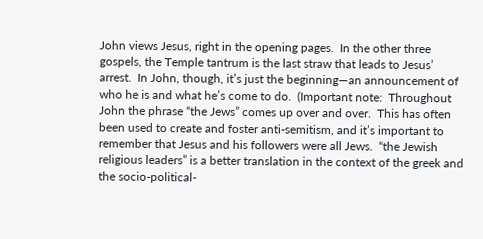John views Jesus, right in the opening pages.  In the other three gospels, the Temple tantrum is the last straw that leads to Jesus’ arrest.  In John, though, it’s just the beginning—an announcement of who he is and what he’s come to do.  (Important note:  Throughout John the phrase “the Jews” comes up over and over.  This has often been used to create and foster anti-semitism, and it’s important to remember that Jesus and his followers were all Jews.  “the Jewish religious leaders” is a better translation in the context of the greek and the socio-political-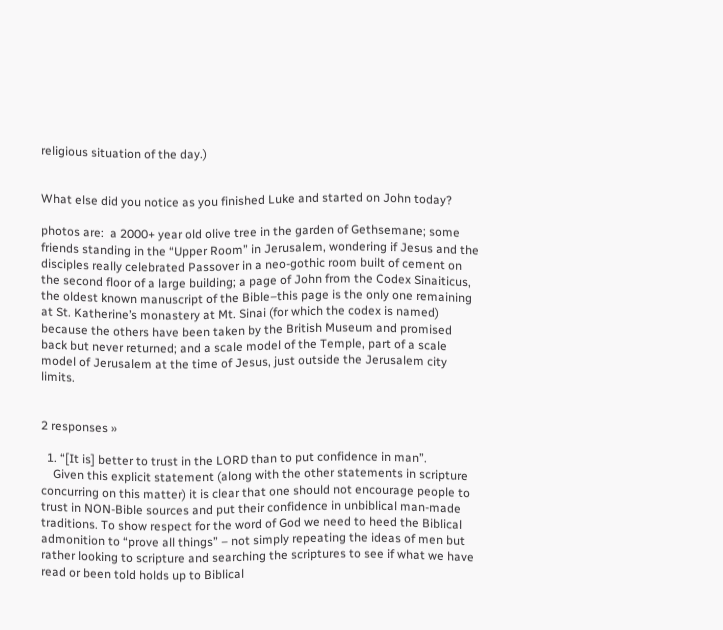religious situation of the day.)


What else did you notice as you finished Luke and started on John today?

photos are:  a 2000+ year old olive tree in the garden of Gethsemane; some friends standing in the “Upper Room” in Jerusalem, wondering if Jesus and the disciples really celebrated Passover in a neo-gothic room built of cement on the second floor of a large building; a page of John from the Codex Sinaiticus, the oldest known manuscript of the Bible–this page is the only one remaining at St. Katherine’s monastery at Mt. Sinai (for which the codex is named) because the others have been taken by the British Museum and promised back but never returned; and a scale model of the Temple, part of a scale model of Jerusalem at the time of Jesus, just outside the Jerusalem city limits.


2 responses »

  1. “[It is] better to trust in the LORD than to put confidence in man”.
    Given this explicit statement (along with the other statements in scripture concurring on this matter) it is clear that one should not encourage people to trust in NON-Bible sources and put their confidence in unbiblical man-made traditions. To show respect for the word of God we need to heed the Biblical admonition to “prove all things” – not simply repeating the ideas of men but rather looking to scripture and searching the scriptures to see if what we have read or been told holds up to Biblical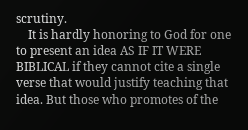scrutiny.
    It is hardly honoring to God for one to present an idea AS IF IT WERE BIBLICAL if they cannot cite a single verse that would justify teaching that idea. But those who promotes of the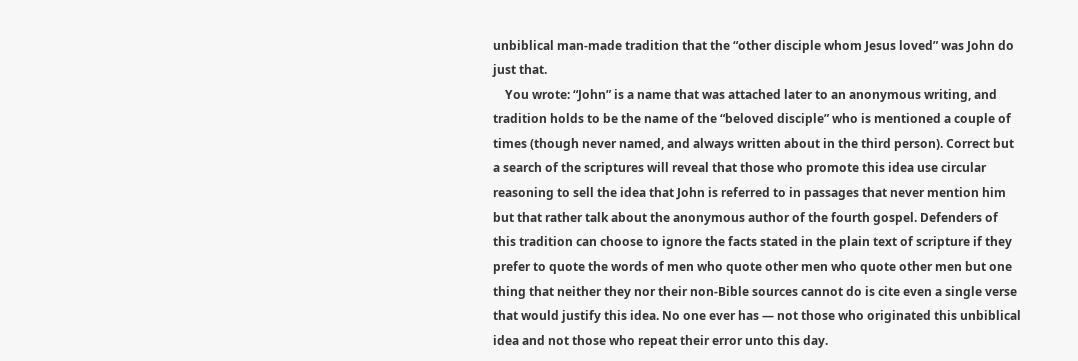unbiblical man-made tradition that the “other disciple whom Jesus loved” was John do just that.
    You wrote: “John” is a name that was attached later to an anonymous writing, and tradition holds to be the name of the “beloved disciple” who is mentioned a couple of times (though never named, and always written about in the third person). Correct but a search of the scriptures will reveal that those who promote this idea use circular reasoning to sell the idea that John is referred to in passages that never mention him but that rather talk about the anonymous author of the fourth gospel. Defenders of this tradition can choose to ignore the facts stated in the plain text of scripture if they prefer to quote the words of men who quote other men who quote other men but one thing that neither they nor their non-Bible sources cannot do is cite even a single verse that would justify this idea. No one ever has — not those who originated this unbiblical idea and not those who repeat their error unto this day.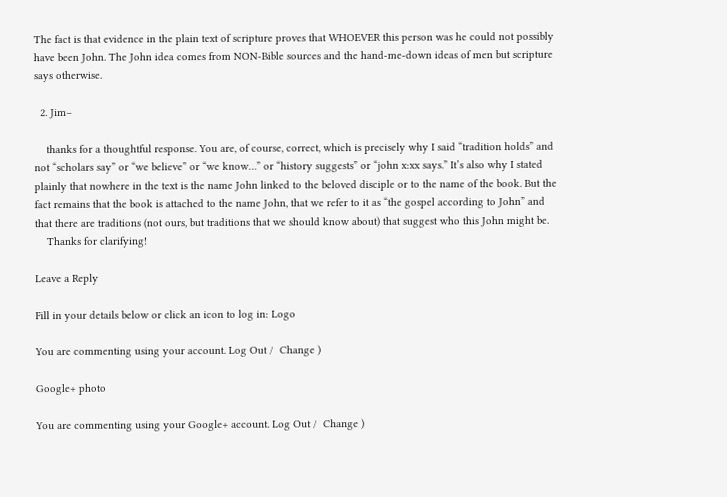The fact is that evidence in the plain text of scripture proves that WHOEVER this person was he could not possibly have been John. The John idea comes from NON-Bible sources and the hand-me-down ideas of men but scripture says otherwise.

  2. Jim–

    thanks for a thoughtful response. You are, of course, correct, which is precisely why I said “tradition holds” and not “scholars say” or “we believe” or “we know…” or “history suggests” or “john x:xx says.” It’s also why I stated plainly that nowhere in the text is the name John linked to the beloved disciple or to the name of the book. But the fact remains that the book is attached to the name John, that we refer to it as “the gospel according to John” and that there are traditions (not ours, but traditions that we should know about) that suggest who this John might be.
    Thanks for clarifying!

Leave a Reply

Fill in your details below or click an icon to log in: Logo

You are commenting using your account. Log Out /  Change )

Google+ photo

You are commenting using your Google+ account. Log Out /  Change )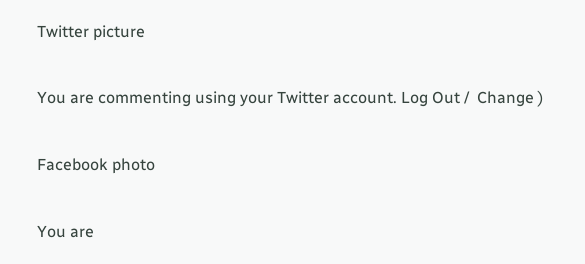Twitter picture

You are commenting using your Twitter account. Log Out /  Change )

Facebook photo

You are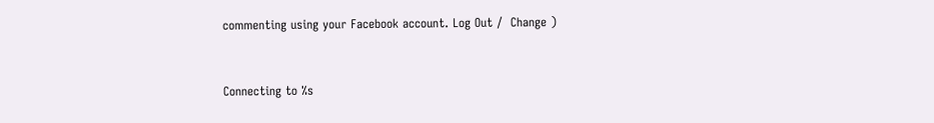commenting using your Facebook account. Log Out /  Change )


Connecting to %s